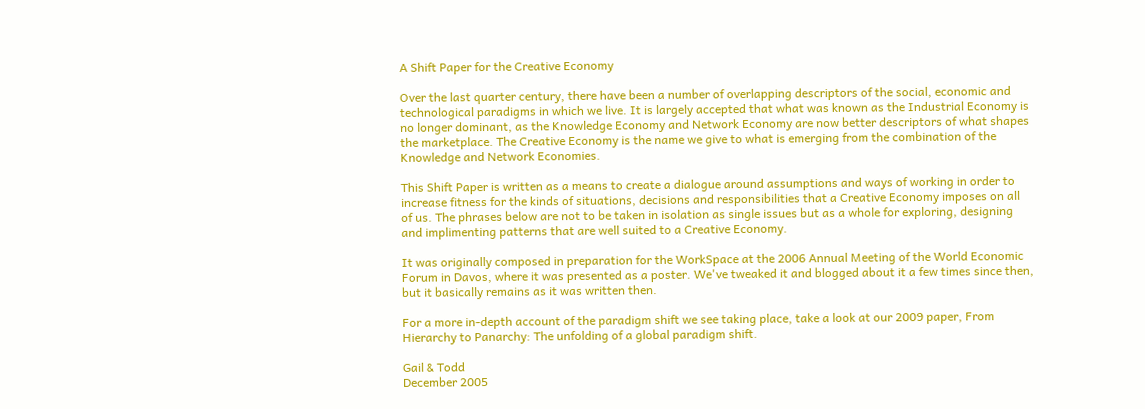A Shift Paper for the Creative Economy

Over the last quarter century, there have been a number of overlapping descriptors of the social, economic and technological paradigms in which we live. It is largely accepted that what was known as the Industrial Economy is no longer dominant, as the Knowledge Economy and Network Economy are now better descriptors of what shapes the marketplace. The Creative Economy is the name we give to what is emerging from the combination of the Knowledge and Network Economies.

This Shift Paper is written as a means to create a dialogue around assumptions and ways of working in order to increase fitness for the kinds of situations, decisions and responsibilities that a Creative Economy imposes on all of us. The phrases below are not to be taken in isolation as single issues but as a whole for exploring, designing and implimenting patterns that are well suited to a Creative Economy.

It was originally composed in preparation for the WorkSpace at the 2006 Annual Meeting of the World Economic Forum in Davos, where it was presented as a poster. We've tweaked it and blogged about it a few times since then, but it basically remains as it was written then.

For a more in-depth account of the paradigm shift we see taking place, take a look at our 2009 paper, From Hierarchy to Panarchy: The unfolding of a global paradigm shift.

Gail & Todd
December 2005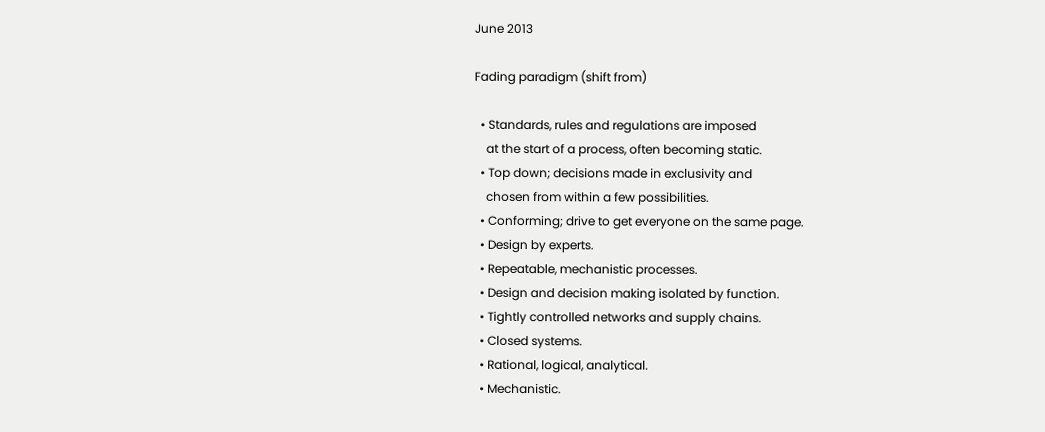June 2013

Fading paradigm (shift from)

  • Standards, rules and regulations are imposed
    at the start of a process, often becoming static.
  • Top down; decisions made in exclusivity and
    chosen from within a few possibilities.
  • Conforming; drive to get everyone on the same page.
  • Design by experts.
  • Repeatable, mechanistic processes.
  • Design and decision making isolated by function.
  • Tightly controlled networks and supply chains.
  • Closed systems.
  • Rational, logical, analytical.
  • Mechanistic.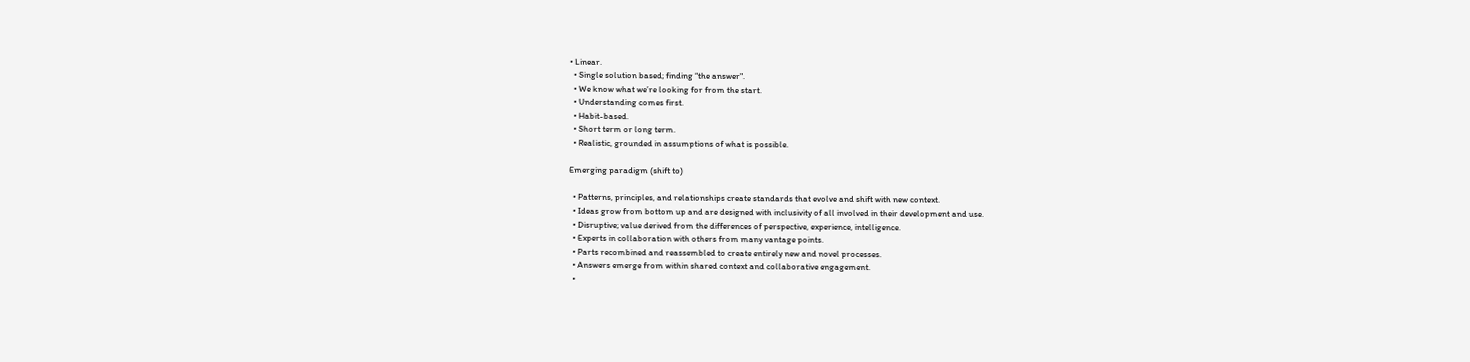• Linear.
  • Single solution based; finding “the answer".
  • We know what we’re looking for from the start.
  • Understanding comes first.
  • Habit-based.
  • Short term or long term.
  • Realistic, grounded in assumptions of what is possible.

Emerging paradigm (shift to)

  • Patterns, principles, and relationships create standards that evolve and shift with new context.
  • Ideas grow from bottom up and are designed with inclusivity of all involved in their development and use.
  • Disruptive; value derived from the differences of perspective, experience, intelligence.
  • Experts in collaboration with others from many vantage points.
  • Parts recombined and reassembled to create entirely new and novel processes.
  • Answers emerge from within shared context and collaborative engagement.
  •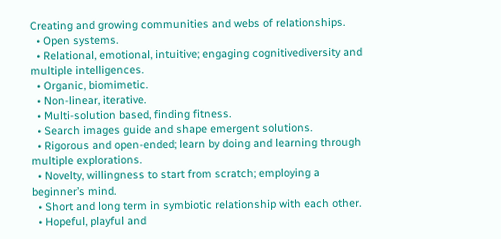Creating and growing communities and webs of relationships.
  • Open systems.
  • Relational, emotional, intuitive; engaging cognitivediversity and multiple intelligences.
  • Organic, biomimetic.
  • Non-linear, iterative.
  • Multi-solution based, finding fitness.
  • Search images guide and shape emergent solutions.
  • Rigorous and open-ended; learn by doing and learning through multiple explorations.
  • Novelty, willingness to start from scratch; employing a beginner’s mind.
  • Short and long term in symbiotic relationship with each other.
  • Hopeful, playful and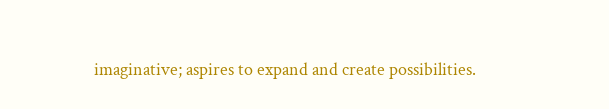imaginative; aspires to expand and create possibilities.